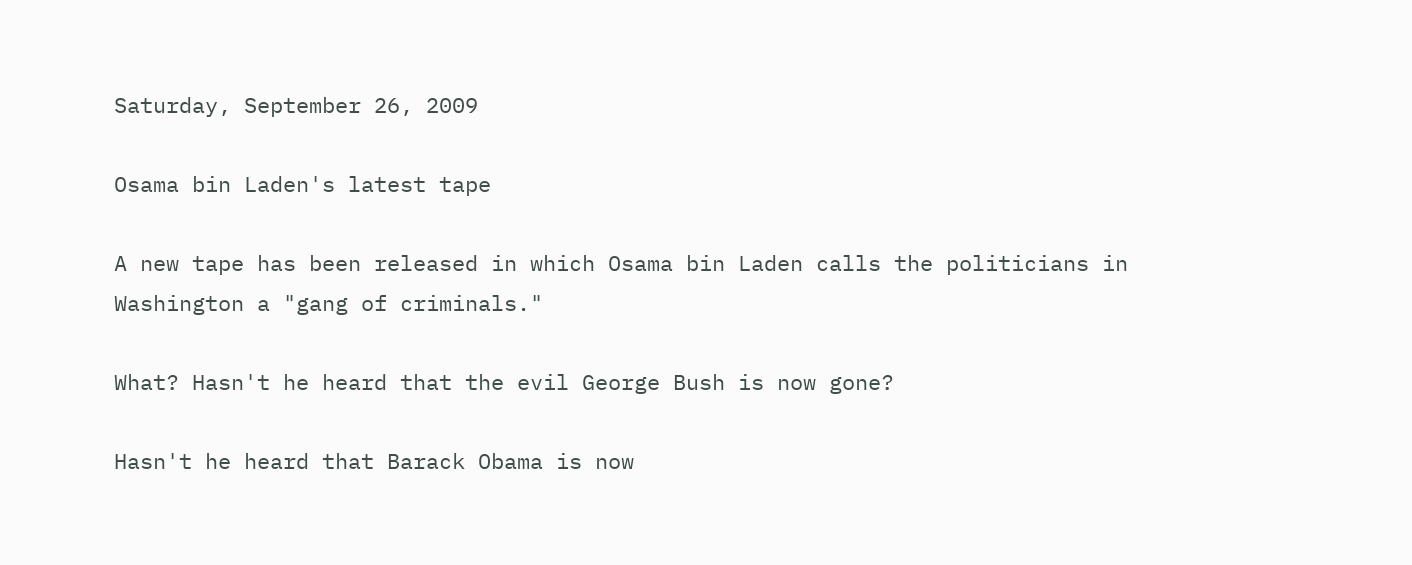Saturday, September 26, 2009

Osama bin Laden's latest tape

A new tape has been released in which Osama bin Laden calls the politicians in Washington a "gang of criminals."

What? Hasn't he heard that the evil George Bush is now gone?

Hasn't he heard that Barack Obama is now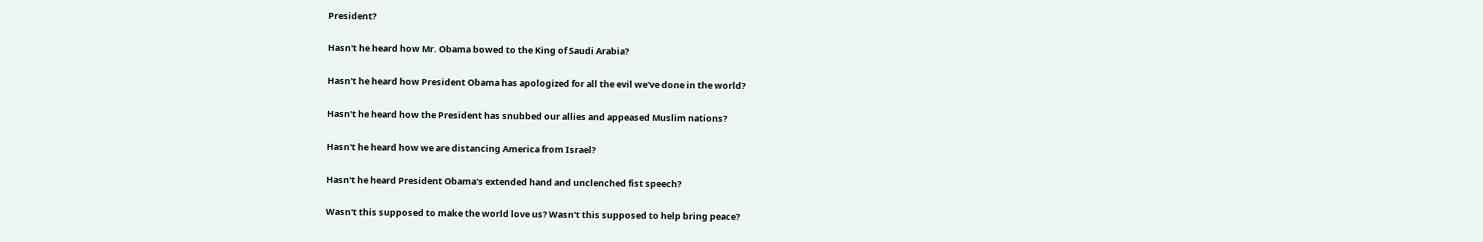President?

Hasn't he heard how Mr. Obama bowed to the King of Saudi Arabia?

Hasn't he heard how President Obama has apologized for all the evil we've done in the world?

Hasn't he heard how the President has snubbed our allies and appeased Muslim nations?

Hasn't he heard how we are distancing America from Israel?

Hasn't he heard President Obama's extended hand and unclenched fist speech?

Wasn't this supposed to make the world love us? Wasn't this supposed to help bring peace?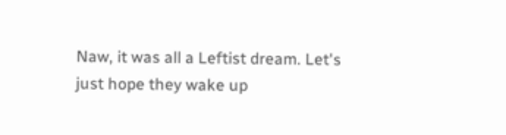Naw, it was all a Leftist dream. Let's just hope they wake up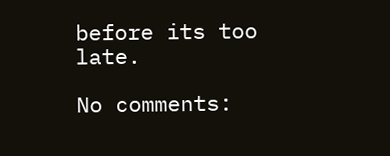before its too late.

No comments: